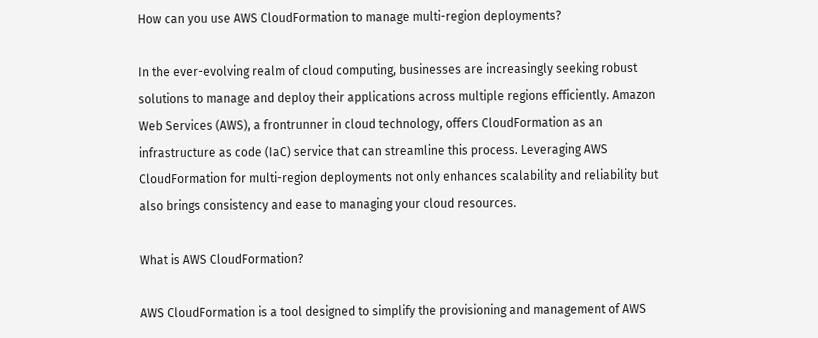How can you use AWS CloudFormation to manage multi-region deployments?

In the ever-evolving realm of cloud computing, businesses are increasingly seeking robust solutions to manage and deploy their applications across multiple regions efficiently. Amazon Web Services (AWS), a frontrunner in cloud technology, offers CloudFormation as an infrastructure as code (IaC) service that can streamline this process. Leveraging AWS CloudFormation for multi-region deployments not only enhances scalability and reliability but also brings consistency and ease to managing your cloud resources.

What is AWS CloudFormation?

AWS CloudFormation is a tool designed to simplify the provisioning and management of AWS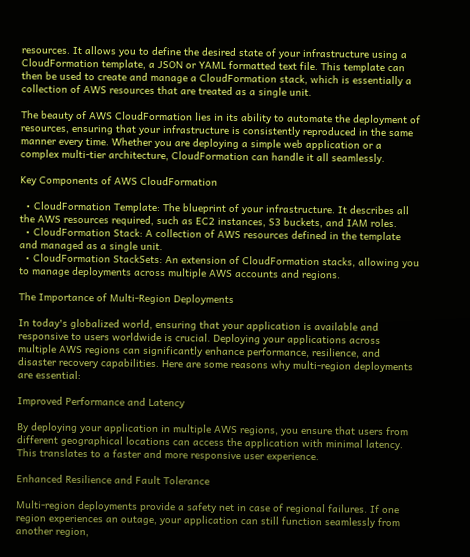resources. It allows you to define the desired state of your infrastructure using a CloudFormation template, a JSON or YAML formatted text file. This template can then be used to create and manage a CloudFormation stack, which is essentially a collection of AWS resources that are treated as a single unit.

The beauty of AWS CloudFormation lies in its ability to automate the deployment of resources, ensuring that your infrastructure is consistently reproduced in the same manner every time. Whether you are deploying a simple web application or a complex multi-tier architecture, CloudFormation can handle it all seamlessly.

Key Components of AWS CloudFormation

  • CloudFormation Template: The blueprint of your infrastructure. It describes all the AWS resources required, such as EC2 instances, S3 buckets, and IAM roles.
  • CloudFormation Stack: A collection of AWS resources defined in the template and managed as a single unit.
  • CloudFormation StackSets: An extension of CloudFormation stacks, allowing you to manage deployments across multiple AWS accounts and regions.

The Importance of Multi-Region Deployments

In today's globalized world, ensuring that your application is available and responsive to users worldwide is crucial. Deploying your applications across multiple AWS regions can significantly enhance performance, resilience, and disaster recovery capabilities. Here are some reasons why multi-region deployments are essential:

Improved Performance and Latency

By deploying your application in multiple AWS regions, you ensure that users from different geographical locations can access the application with minimal latency. This translates to a faster and more responsive user experience.

Enhanced Resilience and Fault Tolerance

Multi-region deployments provide a safety net in case of regional failures. If one region experiences an outage, your application can still function seamlessly from another region,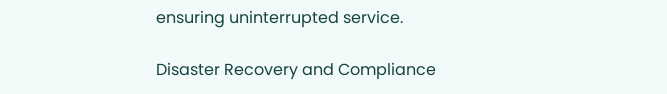ensuring uninterrupted service.

Disaster Recovery and Compliance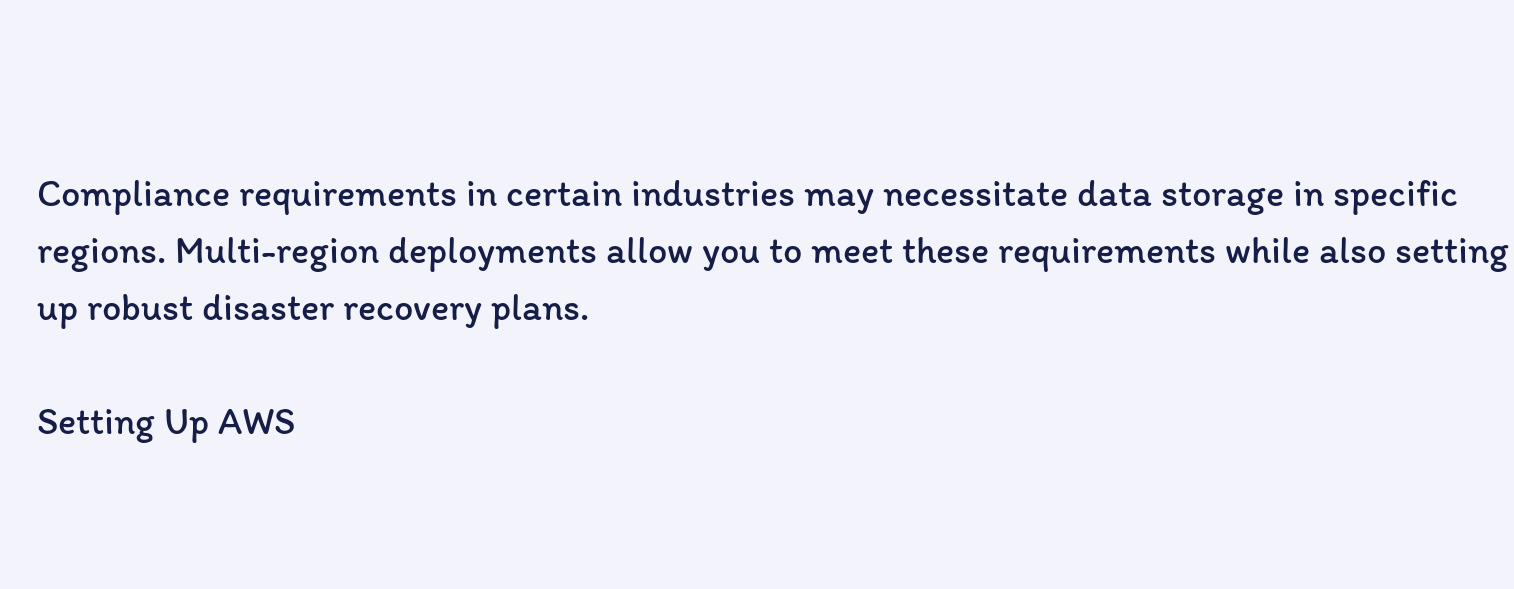Compliance requirements in certain industries may necessitate data storage in specific regions. Multi-region deployments allow you to meet these requirements while also setting up robust disaster recovery plans.

Setting Up AWS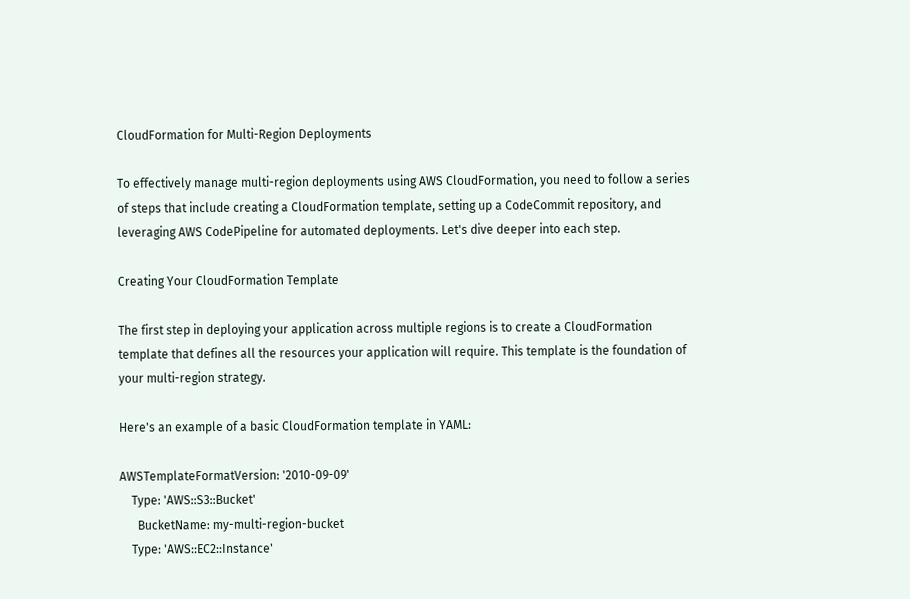CloudFormation for Multi-Region Deployments

To effectively manage multi-region deployments using AWS CloudFormation, you need to follow a series of steps that include creating a CloudFormation template, setting up a CodeCommit repository, and leveraging AWS CodePipeline for automated deployments. Let's dive deeper into each step.

Creating Your CloudFormation Template

The first step in deploying your application across multiple regions is to create a CloudFormation template that defines all the resources your application will require. This template is the foundation of your multi-region strategy.

Here's an example of a basic CloudFormation template in YAML:

AWSTemplateFormatVersion: '2010-09-09'
    Type: 'AWS::S3::Bucket'
      BucketName: my-multi-region-bucket
    Type: 'AWS::EC2::Instance'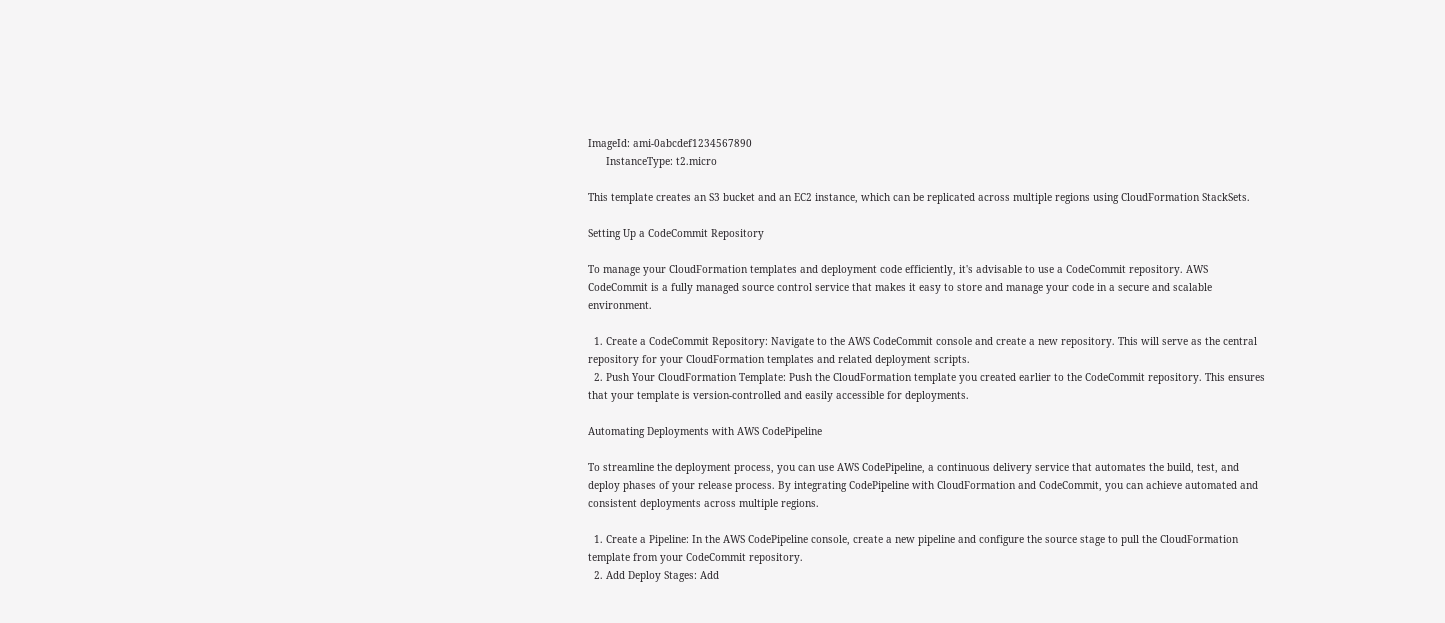ImageId: ami-0abcdef1234567890
      InstanceType: t2.micro

This template creates an S3 bucket and an EC2 instance, which can be replicated across multiple regions using CloudFormation StackSets.

Setting Up a CodeCommit Repository

To manage your CloudFormation templates and deployment code efficiently, it's advisable to use a CodeCommit repository. AWS CodeCommit is a fully managed source control service that makes it easy to store and manage your code in a secure and scalable environment.

  1. Create a CodeCommit Repository: Navigate to the AWS CodeCommit console and create a new repository. This will serve as the central repository for your CloudFormation templates and related deployment scripts.
  2. Push Your CloudFormation Template: Push the CloudFormation template you created earlier to the CodeCommit repository. This ensures that your template is version-controlled and easily accessible for deployments.

Automating Deployments with AWS CodePipeline

To streamline the deployment process, you can use AWS CodePipeline, a continuous delivery service that automates the build, test, and deploy phases of your release process. By integrating CodePipeline with CloudFormation and CodeCommit, you can achieve automated and consistent deployments across multiple regions.

  1. Create a Pipeline: In the AWS CodePipeline console, create a new pipeline and configure the source stage to pull the CloudFormation template from your CodeCommit repository.
  2. Add Deploy Stages: Add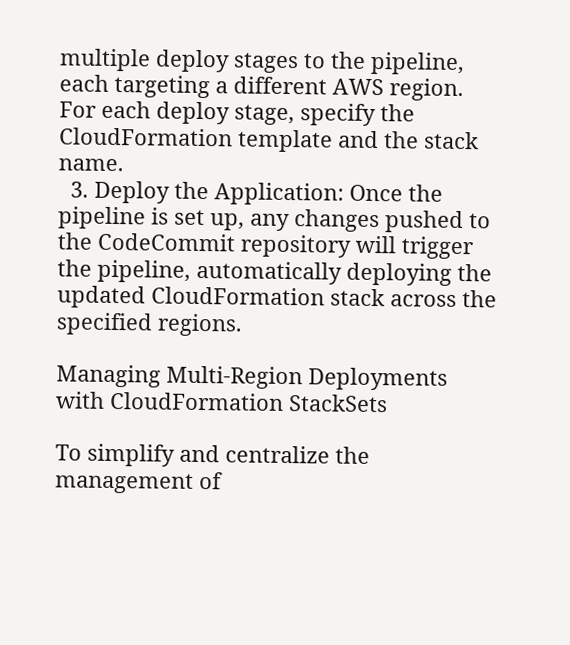multiple deploy stages to the pipeline, each targeting a different AWS region. For each deploy stage, specify the CloudFormation template and the stack name.
  3. Deploy the Application: Once the pipeline is set up, any changes pushed to the CodeCommit repository will trigger the pipeline, automatically deploying the updated CloudFormation stack across the specified regions.

Managing Multi-Region Deployments with CloudFormation StackSets

To simplify and centralize the management of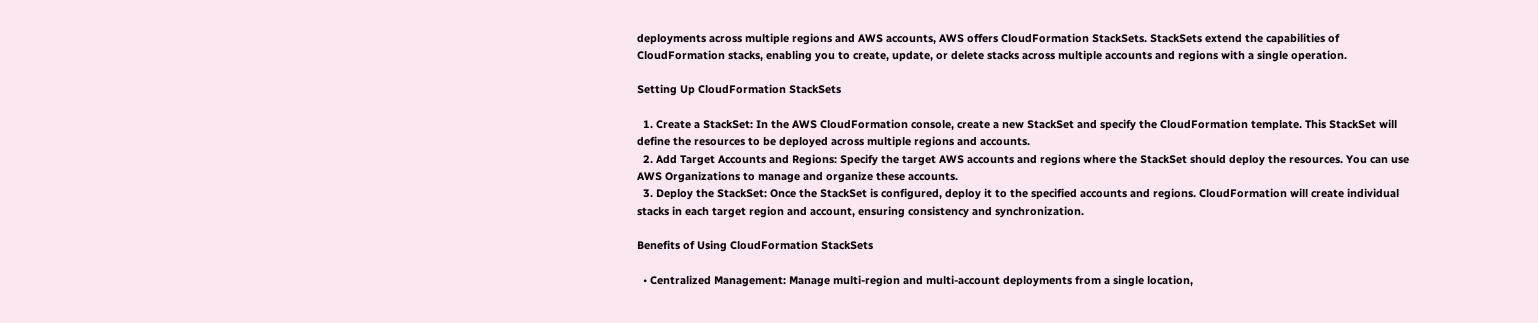deployments across multiple regions and AWS accounts, AWS offers CloudFormation StackSets. StackSets extend the capabilities of CloudFormation stacks, enabling you to create, update, or delete stacks across multiple accounts and regions with a single operation.

Setting Up CloudFormation StackSets

  1. Create a StackSet: In the AWS CloudFormation console, create a new StackSet and specify the CloudFormation template. This StackSet will define the resources to be deployed across multiple regions and accounts.
  2. Add Target Accounts and Regions: Specify the target AWS accounts and regions where the StackSet should deploy the resources. You can use AWS Organizations to manage and organize these accounts.
  3. Deploy the StackSet: Once the StackSet is configured, deploy it to the specified accounts and regions. CloudFormation will create individual stacks in each target region and account, ensuring consistency and synchronization.

Benefits of Using CloudFormation StackSets

  • Centralized Management: Manage multi-region and multi-account deployments from a single location,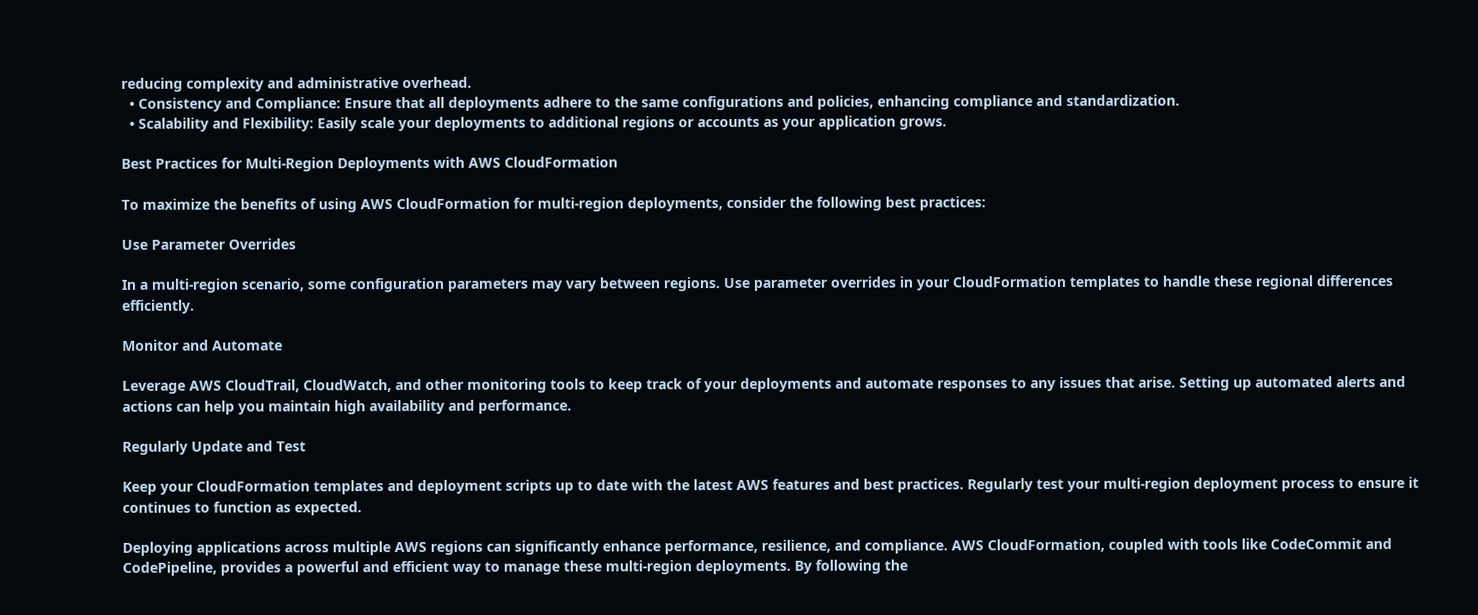reducing complexity and administrative overhead.
  • Consistency and Compliance: Ensure that all deployments adhere to the same configurations and policies, enhancing compliance and standardization.
  • Scalability and Flexibility: Easily scale your deployments to additional regions or accounts as your application grows.

Best Practices for Multi-Region Deployments with AWS CloudFormation

To maximize the benefits of using AWS CloudFormation for multi-region deployments, consider the following best practices:

Use Parameter Overrides

In a multi-region scenario, some configuration parameters may vary between regions. Use parameter overrides in your CloudFormation templates to handle these regional differences efficiently.

Monitor and Automate

Leverage AWS CloudTrail, CloudWatch, and other monitoring tools to keep track of your deployments and automate responses to any issues that arise. Setting up automated alerts and actions can help you maintain high availability and performance.

Regularly Update and Test

Keep your CloudFormation templates and deployment scripts up to date with the latest AWS features and best practices. Regularly test your multi-region deployment process to ensure it continues to function as expected.

Deploying applications across multiple AWS regions can significantly enhance performance, resilience, and compliance. AWS CloudFormation, coupled with tools like CodeCommit and CodePipeline, provides a powerful and efficient way to manage these multi-region deployments. By following the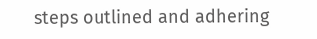steps outlined and adhering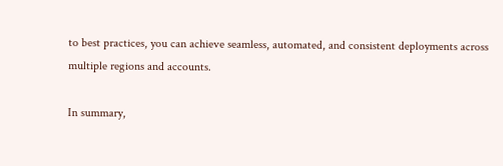to best practices, you can achieve seamless, automated, and consistent deployments across multiple regions and accounts.

In summary,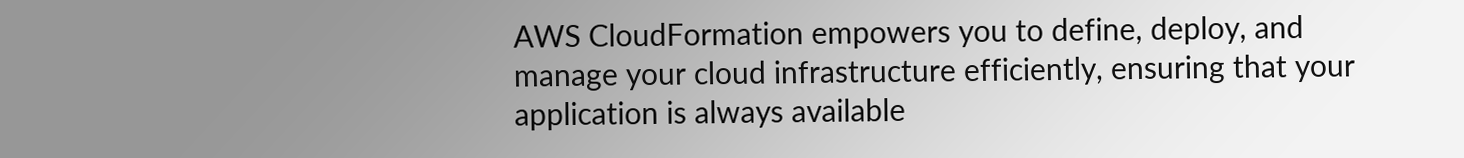AWS CloudFormation empowers you to define, deploy, and manage your cloud infrastructure efficiently, ensuring that your application is always available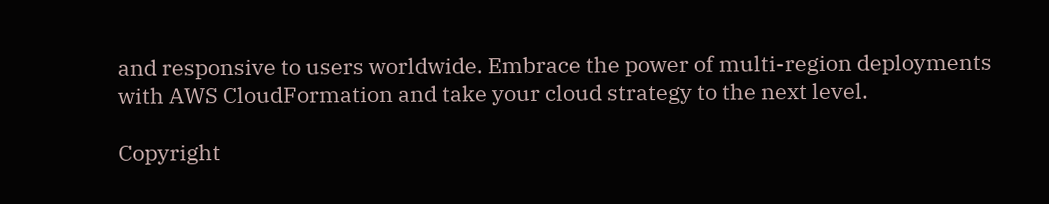and responsive to users worldwide. Embrace the power of multi-region deployments with AWS CloudFormation and take your cloud strategy to the next level.

Copyright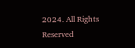2024. All Rights Reserved